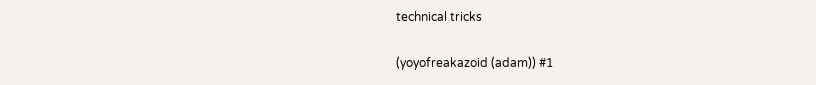technical tricks

(yoyofreakazoid (adam)) #1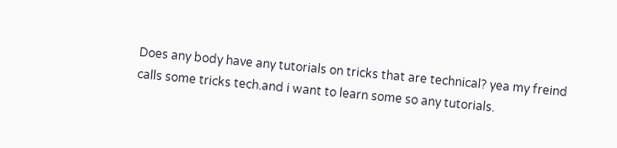Does any body have any tutorials on tricks that are technical? yea my freind calls some tricks tech.and i want to learn some so any tutorials.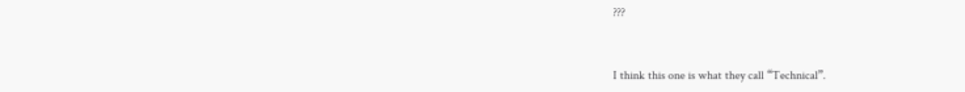???


I think this one is what they call “Technical”.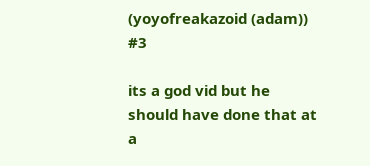(yoyofreakazoid (adam)) #3

its a god vid but he should have done that at a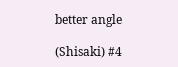better angle

(Shisaki) #4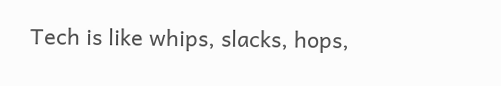Tech is like whips, slacks, hops,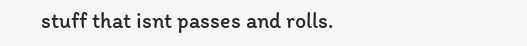stuff that isnt passes and rolls.